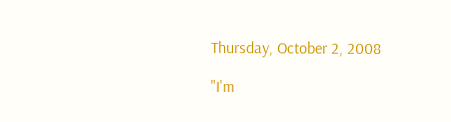Thursday, October 2, 2008

"I'm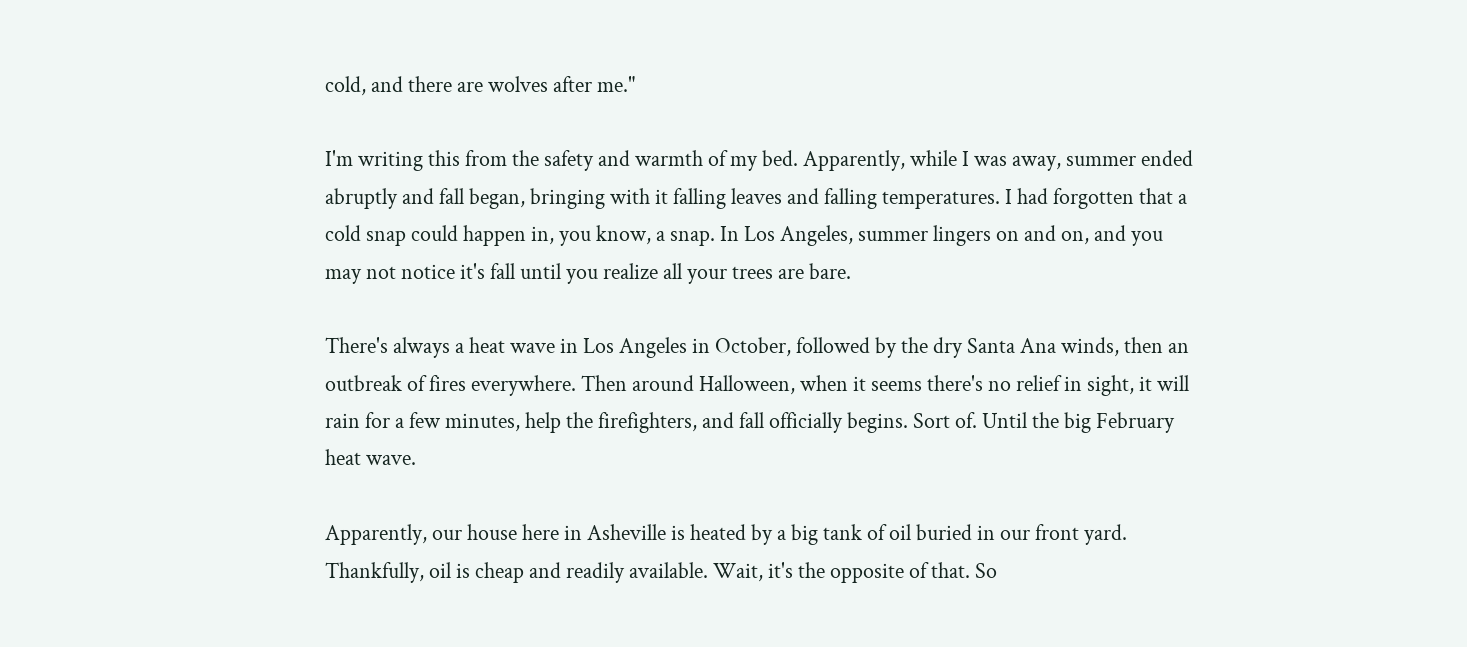cold, and there are wolves after me."

I'm writing this from the safety and warmth of my bed. Apparently, while I was away, summer ended abruptly and fall began, bringing with it falling leaves and falling temperatures. I had forgotten that a cold snap could happen in, you know, a snap. In Los Angeles, summer lingers on and on, and you may not notice it's fall until you realize all your trees are bare.

There's always a heat wave in Los Angeles in October, followed by the dry Santa Ana winds, then an outbreak of fires everywhere. Then around Halloween, when it seems there's no relief in sight, it will rain for a few minutes, help the firefighters, and fall officially begins. Sort of. Until the big February heat wave.

Apparently, our house here in Asheville is heated by a big tank of oil buried in our front yard. Thankfully, oil is cheap and readily available. Wait, it's the opposite of that. So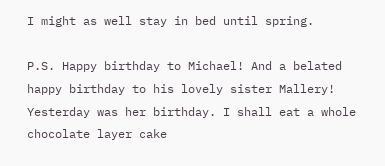I might as well stay in bed until spring.

P.S. Happy birthday to Michael! And a belated happy birthday to his lovely sister Mallery! Yesterday was her birthday. I shall eat a whole chocolate layer cake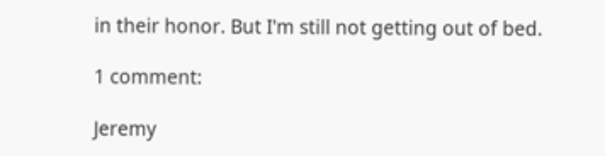in their honor. But I'm still not getting out of bed.

1 comment:

Jeremy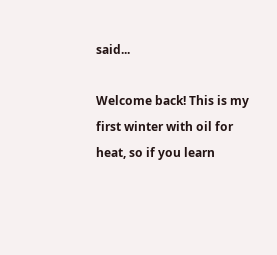said...

Welcome back! This is my first winter with oil for heat, so if you learn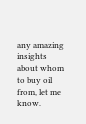any amazing insights about whom to buy oil from, let me know.